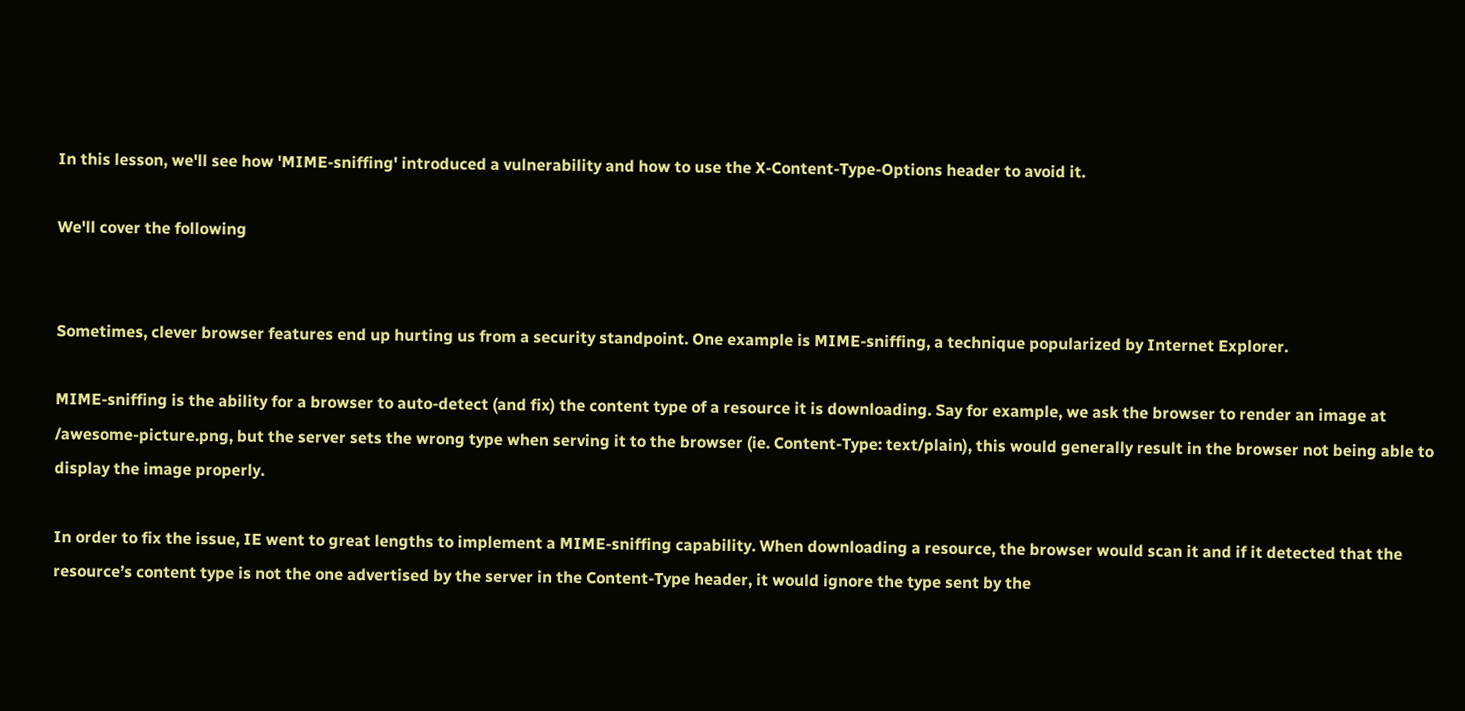In this lesson, we'll see how 'MIME-sniffing' introduced a vulnerability and how to use the X-Content-Type-Options header to avoid it.

We'll cover the following


Sometimes, clever browser features end up hurting us from a security standpoint. One example is MIME-sniffing, a technique popularized by Internet Explorer.

MIME-sniffing is the ability for a browser to auto-detect (and fix) the content type of a resource it is downloading. Say for example, we ask the browser to render an image at /awesome-picture.png, but the server sets the wrong type when serving it to the browser (ie. Content-Type: text/plain), this would generally result in the browser not being able to display the image properly.

In order to fix the issue, IE went to great lengths to implement a MIME-sniffing capability. When downloading a resource, the browser would scan it and if it detected that the resource’s content type is not the one advertised by the server in the Content-Type header, it would ignore the type sent by the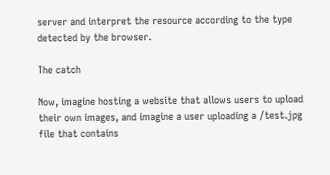server and interpret the resource according to the type detected by the browser.

The catch

Now, imagine hosting a website that allows users to upload their own images, and imagine a user uploading a /test.jpg file that contains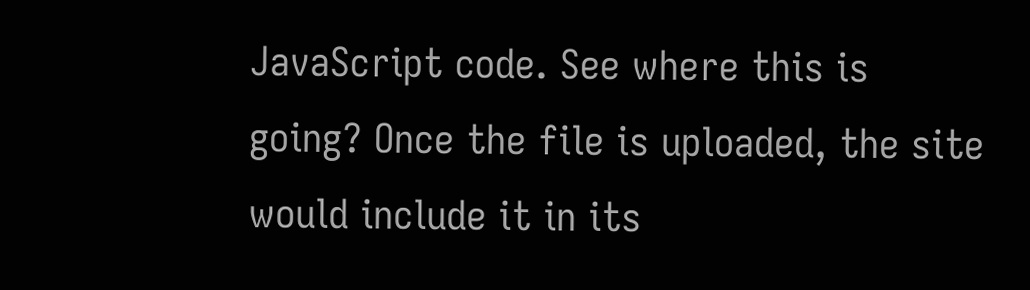JavaScript code. See where this is going? Once the file is uploaded, the site would include it in its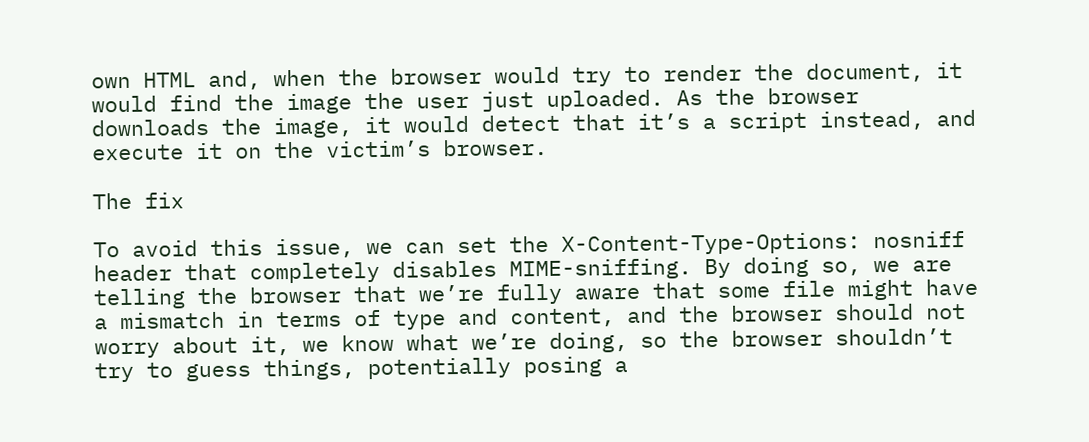own HTML and, when the browser would try to render the document, it would find the image the user just uploaded. As the browser downloads the image, it would detect that it’s a script instead, and execute it on the victim’s browser.

The fix

To avoid this issue, we can set the X-Content-Type-Options: nosniff header that completely disables MIME-sniffing. By doing so, we are telling the browser that we’re fully aware that some file might have a mismatch in terms of type and content, and the browser should not worry about it, we know what we’re doing, so the browser shouldn’t try to guess things, potentially posing a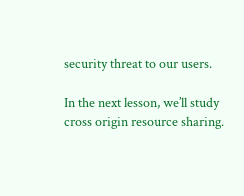security threat to our users.

In the next lesson, we’ll study cross origin resource sharing.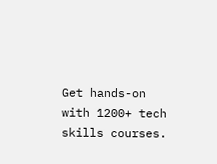Get hands-on with 1200+ tech skills courses.